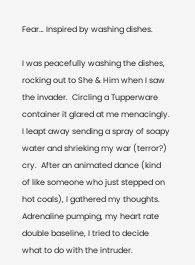Fear… Inspired by washing dishes.

I was peacefully washing the dishes, rocking out to She & Him when I saw the invader.  Circling a Tupperware container it glared at me menacingly.  I leapt away sending a spray of soapy water and shrieking my war (terror?) cry.  After an animated dance (kind of like someone who just stepped on hot coals), I gathered my thoughts.  Adrenaline pumping, my heart rate double baseline, I tried to decide what to do with the intruder.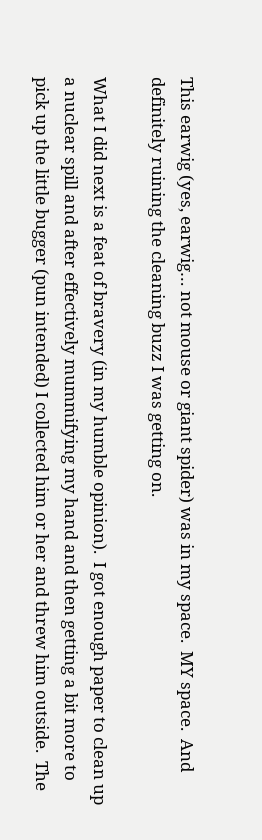This earwig (yes, earwig… not mouse or giant spider) was in my space.  MY space.  And definitely ruining the cleaning buzz I was getting on.

What I did next is a feat of bravery (in my humble opinion).  I got enough paper to clean up a nuclear spill and after effectively mummifying my hand and then getting a bit more to pick up the little bugger (pun intended) I collected him or her and threw him outside.  The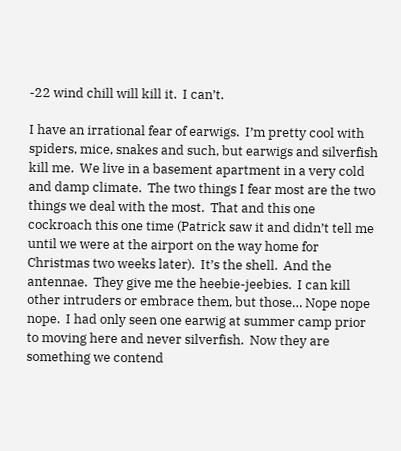-22 wind chill will kill it.  I can’t.

I have an irrational fear of earwigs.  I’m pretty cool with spiders, mice, snakes and such, but earwigs and silverfish kill me.  We live in a basement apartment in a very cold and damp climate.  The two things I fear most are the two things we deal with the most.  That and this one cockroach this one time (Patrick saw it and didn’t tell me until we were at the airport on the way home for Christmas two weeks later).  It’s the shell.  And the antennae.  They give me the heebie-jeebies.  I can kill other intruders or embrace them, but those… Nope nope nope.  I had only seen one earwig at summer camp prior to moving here and never silverfish.  Now they are something we contend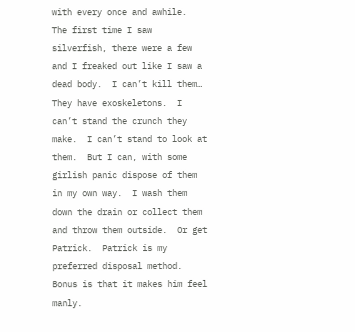with every once and awhile.  The first time I saw silverfish, there were a few and I freaked out like I saw a dead body.  I can’t kill them… They have exoskeletons.  I can’t stand the crunch they make.  I can’t stand to look at them.  But I can, with some girlish panic dispose of them in my own way.  I wash them down the drain or collect them and throw them outside.  Or get Patrick.  Patrick is my preferred disposal method.  Bonus is that it makes him feel manly.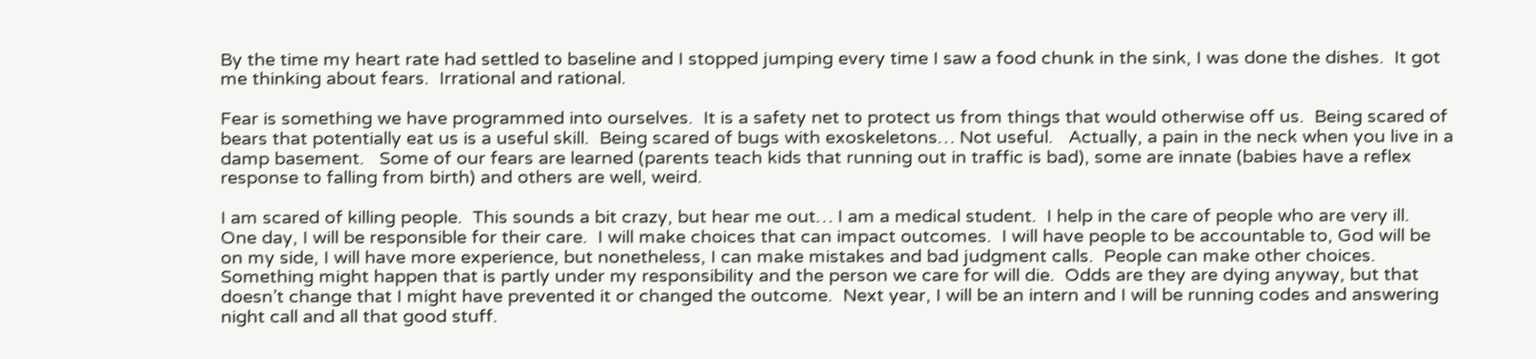By the time my heart rate had settled to baseline and I stopped jumping every time I saw a food chunk in the sink, I was done the dishes.  It got me thinking about fears.  Irrational and rational.

Fear is something we have programmed into ourselves.  It is a safety net to protect us from things that would otherwise off us.  Being scared of bears that potentially eat us is a useful skill.  Being scared of bugs with exoskeletons… Not useful.   Actually, a pain in the neck when you live in a damp basement.   Some of our fears are learned (parents teach kids that running out in traffic is bad), some are innate (babies have a reflex response to falling from birth) and others are well, weird.

I am scared of killing people.  This sounds a bit crazy, but hear me out… I am a medical student.  I help in the care of people who are very ill.  One day, I will be responsible for their care.  I will make choices that can impact outcomes.  I will have people to be accountable to, God will be on my side, I will have more experience, but nonetheless, I can make mistakes and bad judgment calls.  People can make other choices.  Something might happen that is partly under my responsibility and the person we care for will die.  Odds are they are dying anyway, but that doesn’t change that I might have prevented it or changed the outcome.  Next year, I will be an intern and I will be running codes and answering night call and all that good stuff.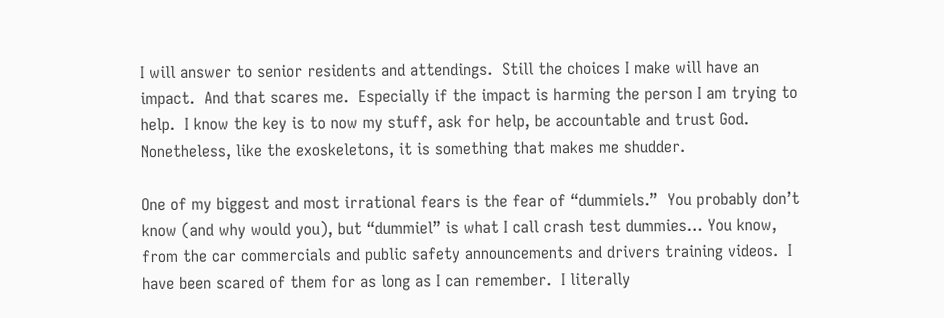I will answer to senior residents and attendings.  Still the choices I make will have an impact.  And that scares me.  Especially if the impact is harming the person I am trying to help.  I know the key is to now my stuff, ask for help, be accountable and trust God.  Nonetheless, like the exoskeletons, it is something that makes me shudder.

One of my biggest and most irrational fears is the fear of “dummiels.”  You probably don’t know (and why would you), but “dummiel” is what I call crash test dummies… You know, from the car commercials and public safety announcements and drivers training videos.  I have been scared of them for as long as I can remember.  I literally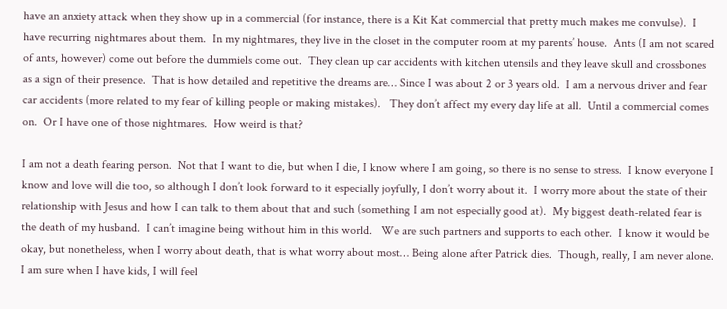have an anxiety attack when they show up in a commercial (for instance, there is a Kit Kat commercial that pretty much makes me convulse).  I have recurring nightmares about them.  In my nightmares, they live in the closet in the computer room at my parents’ house.  Ants (I am not scared of ants, however) come out before the dummiels come out.  They clean up car accidents with kitchen utensils and they leave skull and crossbones as a sign of their presence.  That is how detailed and repetitive the dreams are… Since I was about 2 or 3 years old.  I am a nervous driver and fear car accidents (more related to my fear of killing people or making mistakes).   They don’t affect my every day life at all.  Until a commercial comes on.  Or I have one of those nightmares.  How weird is that?

I am not a death fearing person.  Not that I want to die, but when I die, I know where I am going, so there is no sense to stress.  I know everyone I know and love will die too, so although I don’t look forward to it especially joyfully, I don’t worry about it.  I worry more about the state of their relationship with Jesus and how I can talk to them about that and such (something I am not especially good at).  My biggest death-related fear is the death of my husband.  I can’t imagine being without him in this world.   We are such partners and supports to each other.  I know it would be okay, but nonetheless, when I worry about death, that is what worry about most… Being alone after Patrick dies.  Though, really, I am never alone.  I am sure when I have kids, I will feel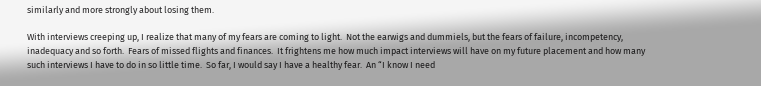similarly and more strongly about losing them.

With interviews creeping up, I realize that many of my fears are coming to light.  Not the earwigs and dummiels, but the fears of failure, incompetency, inadequacy and so forth.  Fears of missed flights and finances.  It frightens me how much impact interviews will have on my future placement and how many such interviews I have to do in so little time.  So far, I would say I have a healthy fear.  An “I know I need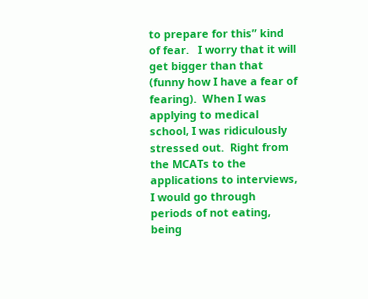to prepare for this” kind of fear.   I worry that it will get bigger than that (funny how I have a fear of fearing).  When I was applying to medical school, I was ridiculously stressed out.  Right from the MCATs to the applications to interviews, I would go through periods of not eating, being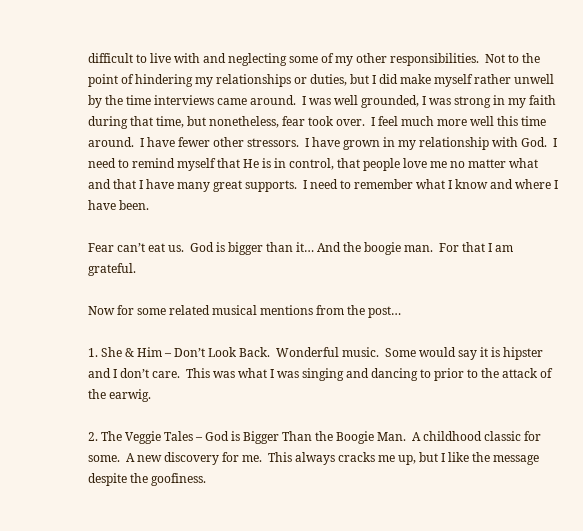difficult to live with and neglecting some of my other responsibilities.  Not to the point of hindering my relationships or duties, but I did make myself rather unwell by the time interviews came around.  I was well grounded, I was strong in my faith during that time, but nonetheless, fear took over.  I feel much more well this time around.  I have fewer other stressors.  I have grown in my relationship with God.  I need to remind myself that He is in control, that people love me no matter what and that I have many great supports.  I need to remember what I know and where I have been.

Fear can’t eat us.  God is bigger than it… And the boogie man.  For that I am grateful.

Now for some related musical mentions from the post…

1. She & Him – Don’t Look Back.  Wonderful music.  Some would say it is hipster and I don’t care.  This was what I was singing and dancing to prior to the attack of the earwig.

2. The Veggie Tales – God is Bigger Than the Boogie Man.  A childhood classic for some.  A new discovery for me.  This always cracks me up, but I like the message despite the goofiness.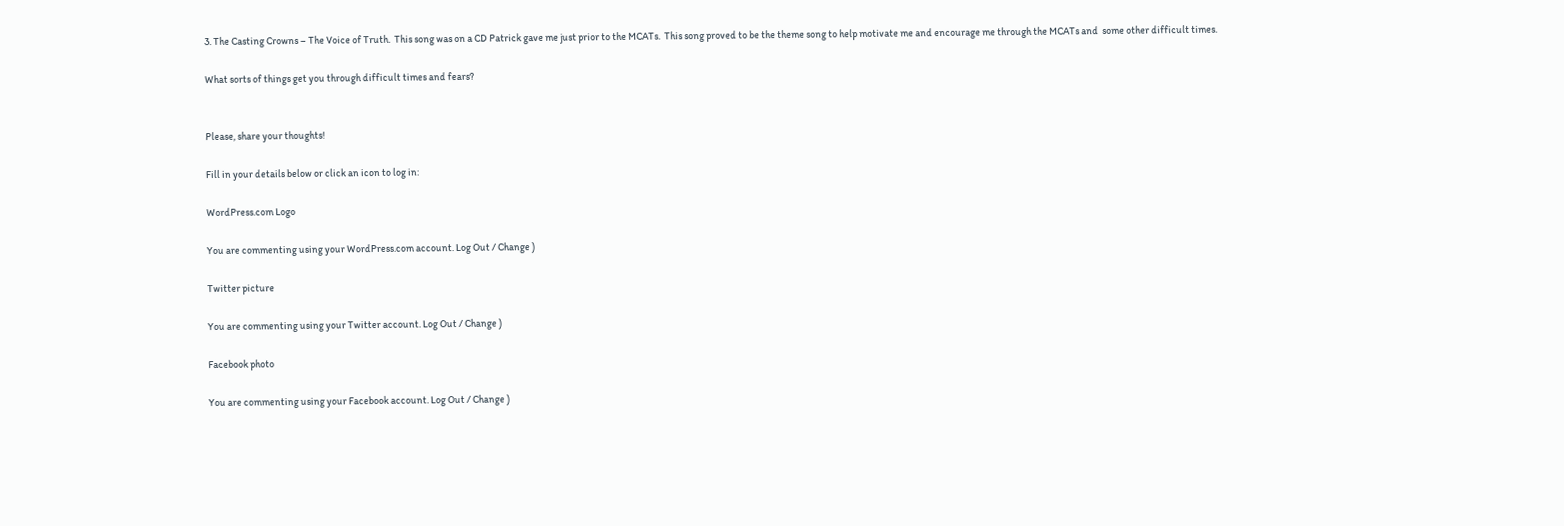3. The Casting Crowns – The Voice of Truth.  This song was on a CD Patrick gave me just prior to the MCATs.  This song proved to be the theme song to help motivate me and encourage me through the MCATs and  some other difficult times.

What sorts of things get you through difficult times and fears?


Please, share your thoughts!

Fill in your details below or click an icon to log in:

WordPress.com Logo

You are commenting using your WordPress.com account. Log Out / Change )

Twitter picture

You are commenting using your Twitter account. Log Out / Change )

Facebook photo

You are commenting using your Facebook account. Log Out / Change )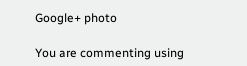Google+ photo

You are commenting using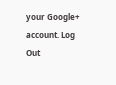your Google+ account. Log Out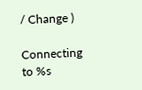/ Change )

Connecting to %s